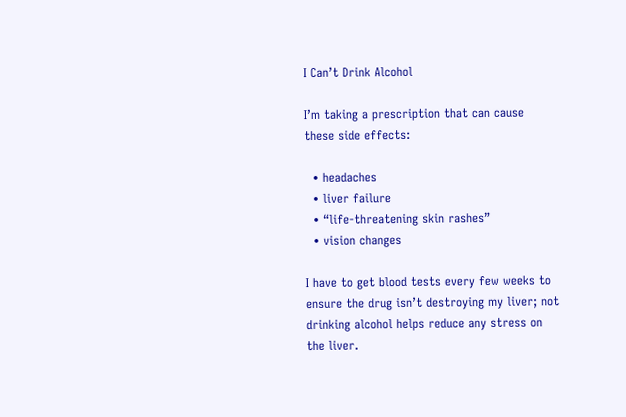I Can’t Drink Alcohol

I’m taking a prescription that can cause these side effects:

  • headaches
  • liver failure
  • “life-threatening skin rashes”
  • vision changes

I have to get blood tests every few weeks to ensure the drug isn’t destroying my liver; not drinking alcohol helps reduce any stress on the liver.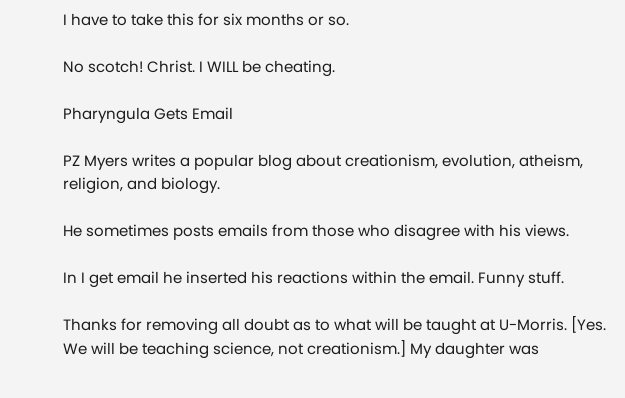I have to take this for six months or so.

No scotch! Christ. I WILL be cheating.

Pharyngula Gets Email

PZ Myers writes a popular blog about creationism, evolution, atheism, religion, and biology.

He sometimes posts emails from those who disagree with his views.

In I get email he inserted his reactions within the email. Funny stuff.

Thanks for removing all doubt as to what will be taught at U-Morris. [Yes. We will be teaching science, not creationism.] My daughter was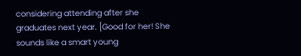considering attending after she graduates next year. [Good for her! She sounds like a smart young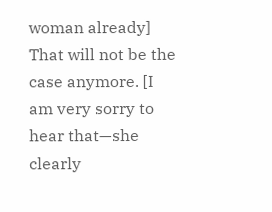woman already] That will not be the case anymore. [I am very sorry to hear that—she clearly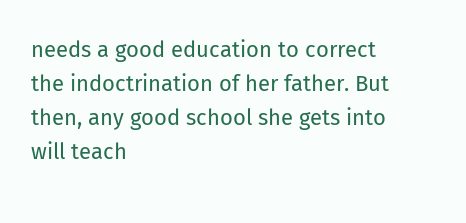needs a good education to correct the indoctrination of her father. But then, any good school she gets into will teach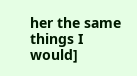her the same things I would]